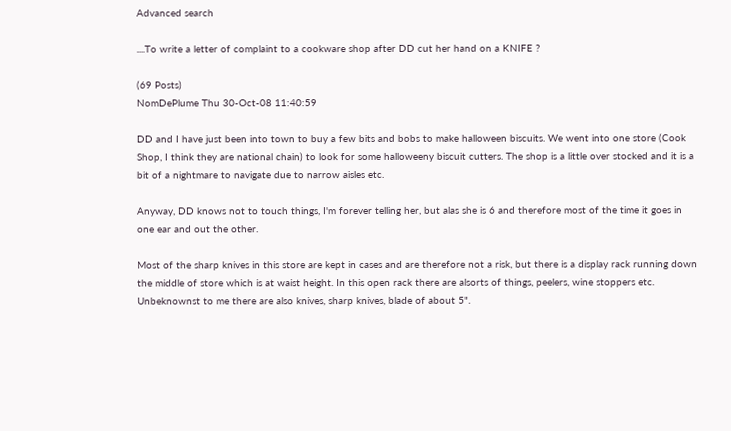Advanced search

....To write a letter of complaint to a cookware shop after DD cut her hand on a KNIFE ?

(69 Posts)
NomDePlume Thu 30-Oct-08 11:40:59

DD and I have just been into town to buy a few bits and bobs to make halloween biscuits. We went into one store (Cook Shop, I think they are national chain) to look for some halloweeny biscuit cutters. The shop is a little over stocked and it is a bit of a nightmare to navigate due to narrow aisles etc.

Anyway, DD knows not to touch things, I'm forever telling her, but alas she is 6 and therefore most of the time it goes in one ear and out the other.

Most of the sharp knives in this store are kept in cases and are therefore not a risk, but there is a display rack running down the middle of store which is at waist height. In this open rack there are alsorts of things, peelers, wine stoppers etc. Unbeknownst to me there are also knives, sharp knives, blade of about 5".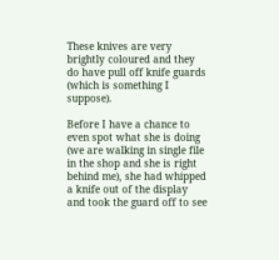These knives are very brightly coloured and they do have pull off knife guards (which is something I suppose).

Before I have a chance to even spot what she is doing (we are walking in single file in the shop and she is right behind me), she had whipped a knife out of the display and took the guard off to see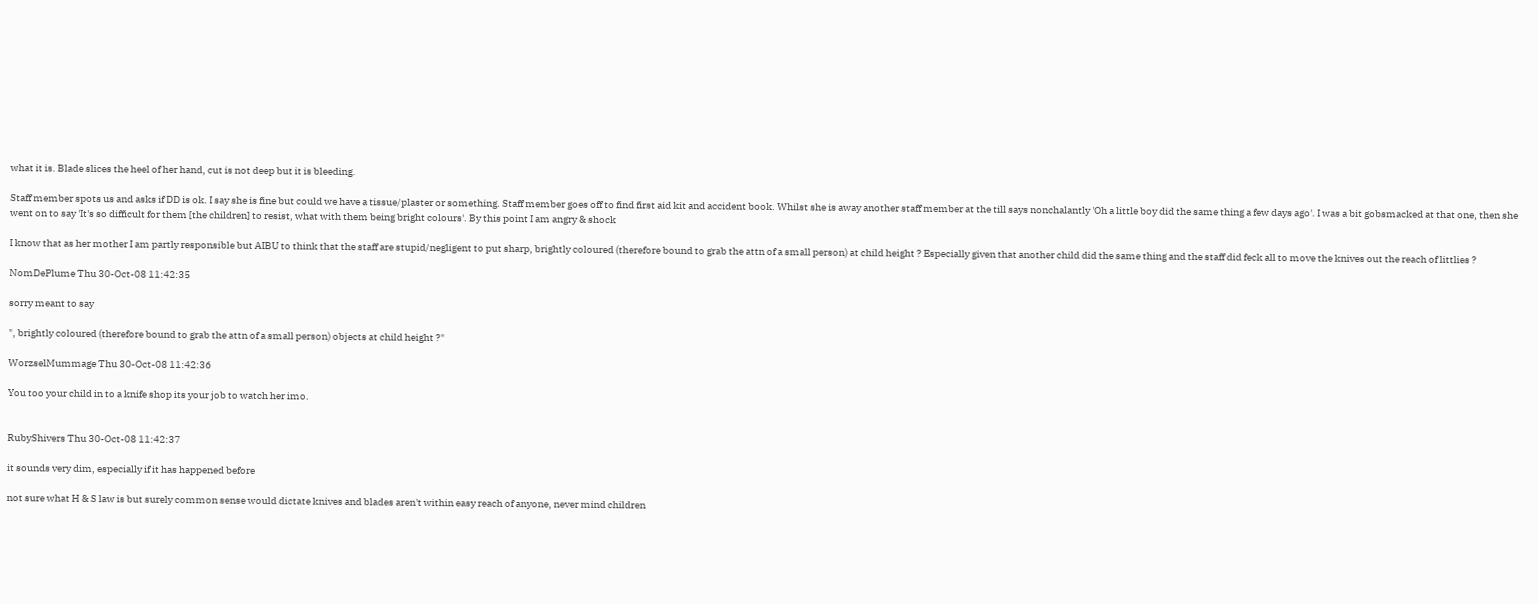what it is. Blade slices the heel of her hand, cut is not deep but it is bleeding.

Staff member spots us and asks if DD is ok. I say she is fine but could we have a tissue/plaster or something. Staff member goes off to find first aid kit and accident book. Whilst she is away another staff member at the till says nonchalantly 'Oh a little boy did the same thing a few days ago'. I was a bit gobsmacked at that one, then she went on to say 'It's so difficult for them [the children] to resist, what with them being bright colours'. By this point I am angry & shock

I know that as her mother I am partly responsible but AIBU to think that the staff are stupid/negligent to put sharp, brightly coloured (therefore bound to grab the attn of a small person) at child height ? Especially given that another child did the same thing and the staff did feck all to move the knives out the reach of littlies ?

NomDePlume Thu 30-Oct-08 11:42:35

sorry meant to say

", brightly coloured (therefore bound to grab the attn of a small person) objects at child height ?"

WorzselMummage Thu 30-Oct-08 11:42:36

You too your child in to a knife shop its your job to watch her imo.


RubyShivers Thu 30-Oct-08 11:42:37

it sounds very dim, especially if it has happened before

not sure what H & S law is but surely common sense would dictate knives and blades aren't within easy reach of anyone, never mind children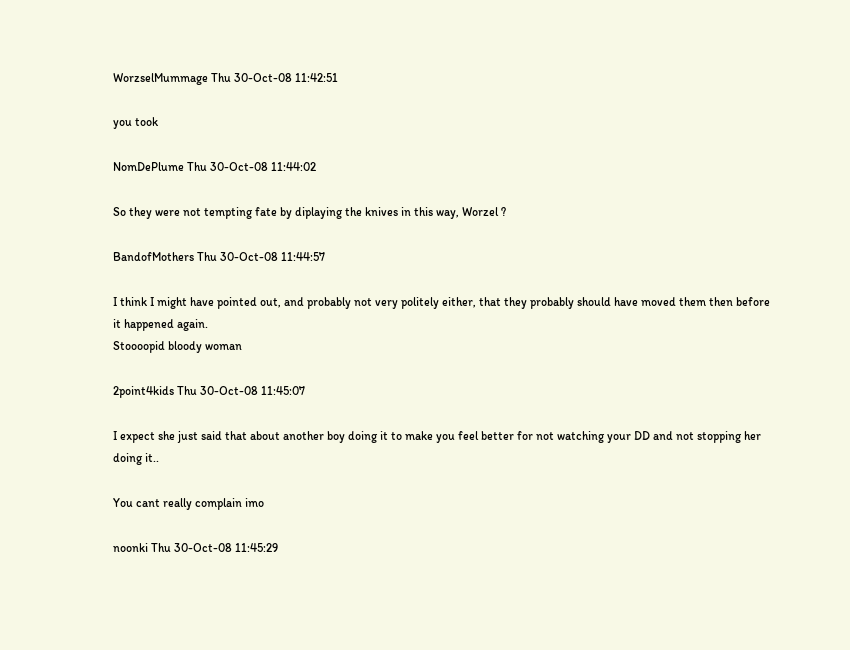WorzselMummage Thu 30-Oct-08 11:42:51

you took

NomDePlume Thu 30-Oct-08 11:44:02

So they were not tempting fate by diplaying the knives in this way, Worzel ?

BandofMothers Thu 30-Oct-08 11:44:57

I think I might have pointed out, and probably not very politely either, that they probably should have moved them then before it happened again.
Stoooopid bloody woman

2point4kids Thu 30-Oct-08 11:45:07

I expect she just said that about another boy doing it to make you feel better for not watching your DD and not stopping her doing it..

You cant really complain imo

noonki Thu 30-Oct-08 11:45:29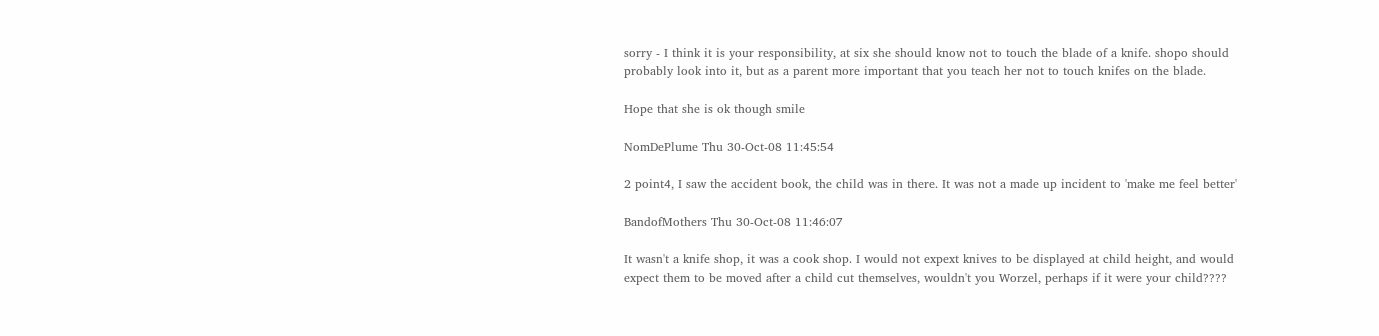sorry - I think it is your responsibility, at six she should know not to touch the blade of a knife. shopo should probably look into it, but as a parent more important that you teach her not to touch knifes on the blade.

Hope that she is ok though smile

NomDePlume Thu 30-Oct-08 11:45:54

2 point4, I saw the accident book, the child was in there. It was not a made up incident to 'make me feel better'

BandofMothers Thu 30-Oct-08 11:46:07

It wasn't a knife shop, it was a cook shop. I would not expext knives to be displayed at child height, and would expect them to be moved after a child cut themselves, wouldn't you Worzel, perhaps if it were your child????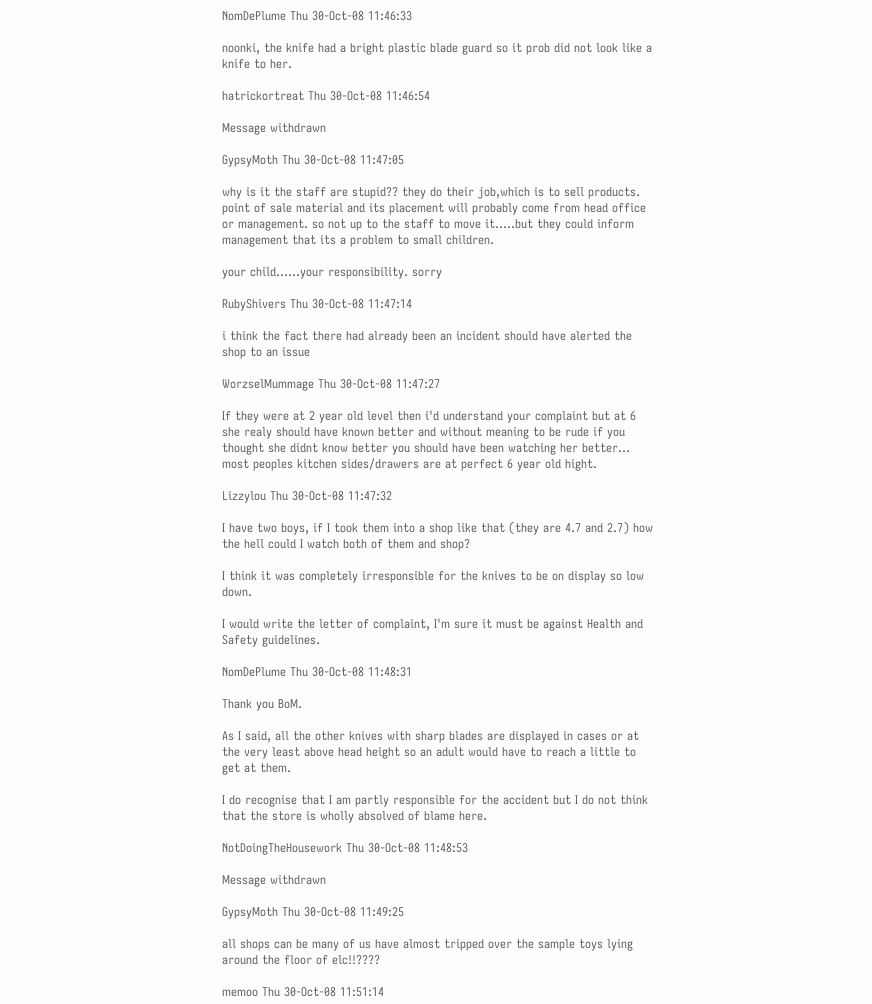NomDePlume Thu 30-Oct-08 11:46:33

noonki, the knife had a bright plastic blade guard so it prob did not look like a knife to her.

hatrickortreat Thu 30-Oct-08 11:46:54

Message withdrawn

GypsyMoth Thu 30-Oct-08 11:47:05

why is it the staff are stupid?? they do their job,which is to sell products. point of sale material and its placement will probably come from head office or management. so not up to the staff to move it.....but they could inform management that its a problem to small children.

your child......your responsibility. sorry

RubyShivers Thu 30-Oct-08 11:47:14

i think the fact there had already been an incident should have alerted the shop to an issue

WorzselMummage Thu 30-Oct-08 11:47:27

If they were at 2 year old level then i'd understand your complaint but at 6 she realy should have known better and without meaning to be rude if you thought she didnt know better you should have been watching her better... most peoples kitchen sides/drawers are at perfect 6 year old hight.

Lizzylou Thu 30-Oct-08 11:47:32

I have two boys, if I took them into a shop like that (they are 4.7 and 2.7) how the hell could I watch both of them and shop?

I think it was completely irresponsible for the knives to be on display so low down.

I would write the letter of complaint, I'm sure it must be against Health and Safety guidelines.

NomDePlume Thu 30-Oct-08 11:48:31

Thank you BoM.

As I said, all the other knives with sharp blades are displayed in cases or at the very least above head height so an adult would have to reach a little to get at them.

I do recognise that I am partly responsible for the accident but I do not think that the store is wholly absolved of blame here.

NotDoingTheHousework Thu 30-Oct-08 11:48:53

Message withdrawn

GypsyMoth Thu 30-Oct-08 11:49:25

all shops can be many of us have almost tripped over the sample toys lying around the floor of elc!!????

memoo Thu 30-Oct-08 11:51:14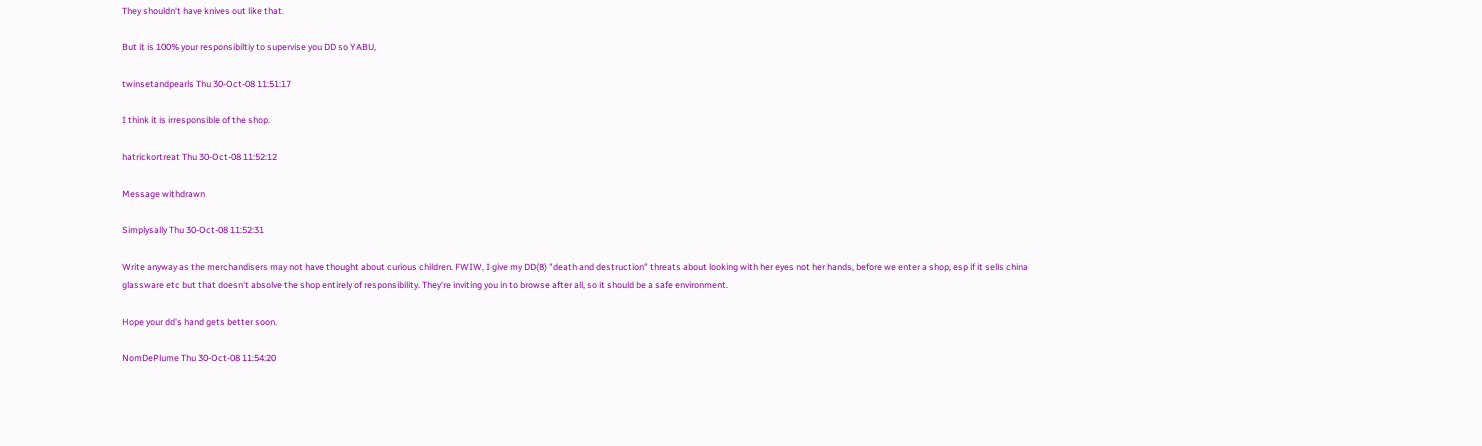They shouldn't have knives out like that.

But it is 100% your responsibiltiy to supervise you DD so YABU,

twinsetandpearls Thu 30-Oct-08 11:51:17

I think it is irresponsible of the shop.

hatrickortreat Thu 30-Oct-08 11:52:12

Message withdrawn

Simplysally Thu 30-Oct-08 11:52:31

Write anyway as the merchandisers may not have thought about curious children. FWIW, I give my DD(8) "death and destruction" threats about looking with her eyes not her hands, before we enter a shop, esp if it sells china glassware etc but that doesn't absolve the shop entirely of responsibility. They're inviting you in to browse after all, so it should be a safe environment.

Hope your dd's hand gets better soon.

NomDePlume Thu 30-Oct-08 11:54:20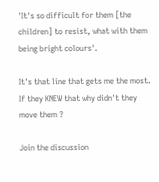'It's so difficult for them [the children] to resist, what with them being bright colours'.

It's that line that gets me the most. If they KNEW that why didn't they move them ?

Join the discussion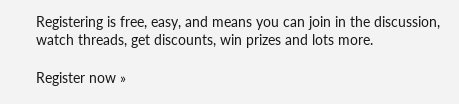Registering is free, easy, and means you can join in the discussion, watch threads, get discounts, win prizes and lots more.

Register now »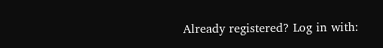Already registered? Log in with: